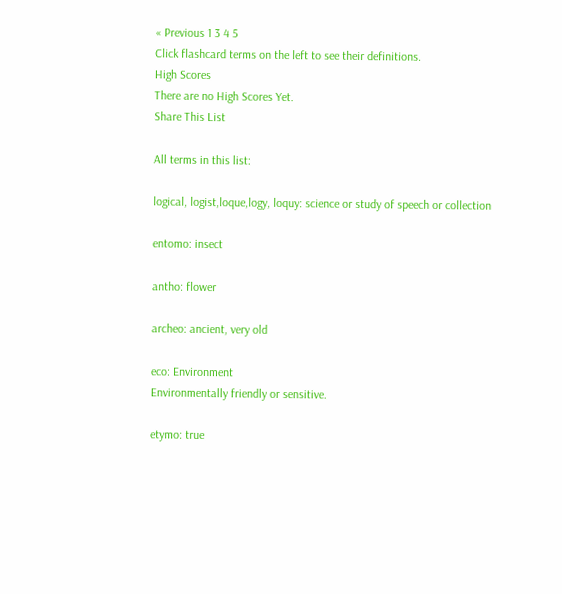« Previous 1 3 4 5
Click flashcard terms on the left to see their definitions.
High Scores
There are no High Scores Yet.
Share This List

All terms in this list:

logical, logist,loque,logy, loquy: science or study of speech or collection

entomo: insect

antho: flower

archeo: ancient, very old

eco: Environment
Environmentally friendly or sensitive.

etymo: true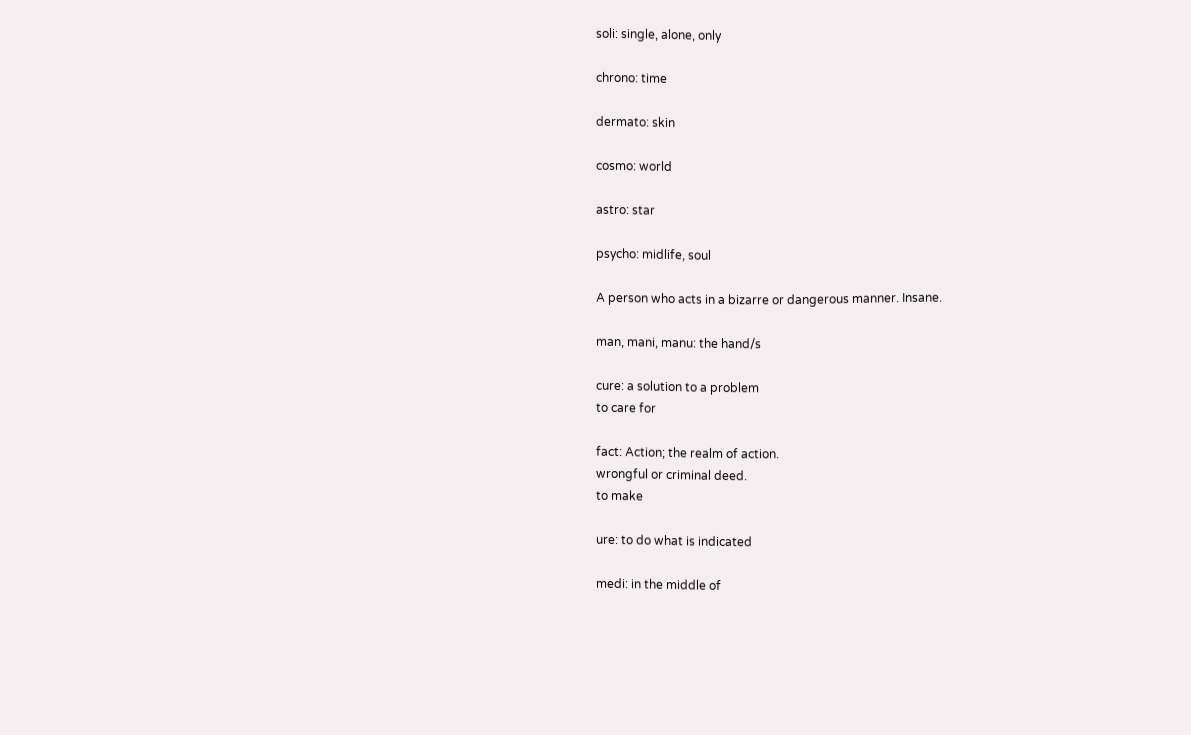soli: single, alone, only

chrono: time

dermato: skin

cosmo: world

astro: star

psycho: midlife, soul

A person who acts in a bizarre or dangerous manner. Insane.

man, mani, manu: the hand/s

cure: a solution to a problem
to care for

fact: Action; the realm of action.
wrongful or criminal deed.
to make

ure: to do what is indicated

medi: in the middle of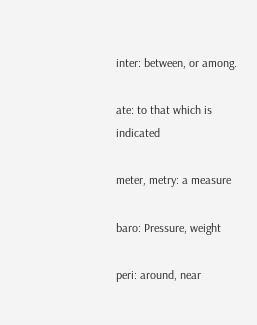inter: between, or among.

ate: to that which is indicated

meter, metry: a measure

baro: Pressure, weight

peri: around, near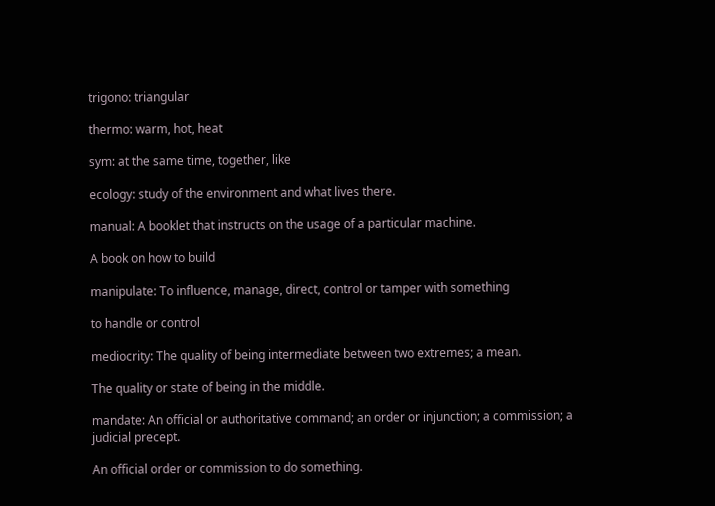trigono: triangular

thermo: warm, hot, heat

sym: at the same time, together, like

ecology: study of the environment and what lives there.

manual: A booklet that instructs on the usage of a particular machine.

A book on how to build

manipulate: To influence, manage, direct, control or tamper with something

to handle or control

mediocrity: The quality of being intermediate between two extremes; a mean.

The quality or state of being in the middle.

mandate: An official or authoritative command; an order or injunction; a commission; a judicial precept.

An official order or commission to do something.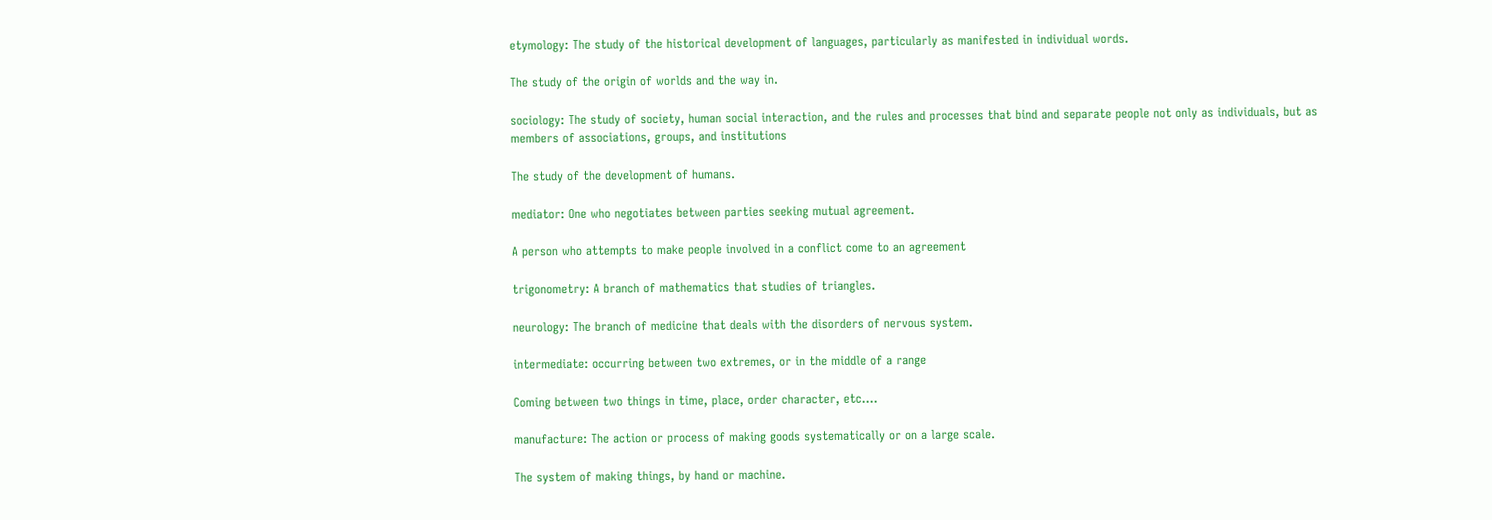etymology: The study of the historical development of languages, particularly as manifested in individual words.

The study of the origin of worlds and the way in.

sociology: The study of society, human social interaction, and the rules and processes that bind and separate people not only as individuals, but as members of associations, groups, and institutions

The study of the development of humans.

mediator: One who negotiates between parties seeking mutual agreement.

A person who attempts to make people involved in a conflict come to an agreement

trigonometry: A branch of mathematics that studies of triangles.

neurology: The branch of medicine that deals with the disorders of nervous system.

intermediate: occurring between two extremes, or in the middle of a range

Coming between two things in time, place, order character, etc....

manufacture: The action or process of making goods systematically or on a large scale.

The system of making things, by hand or machine.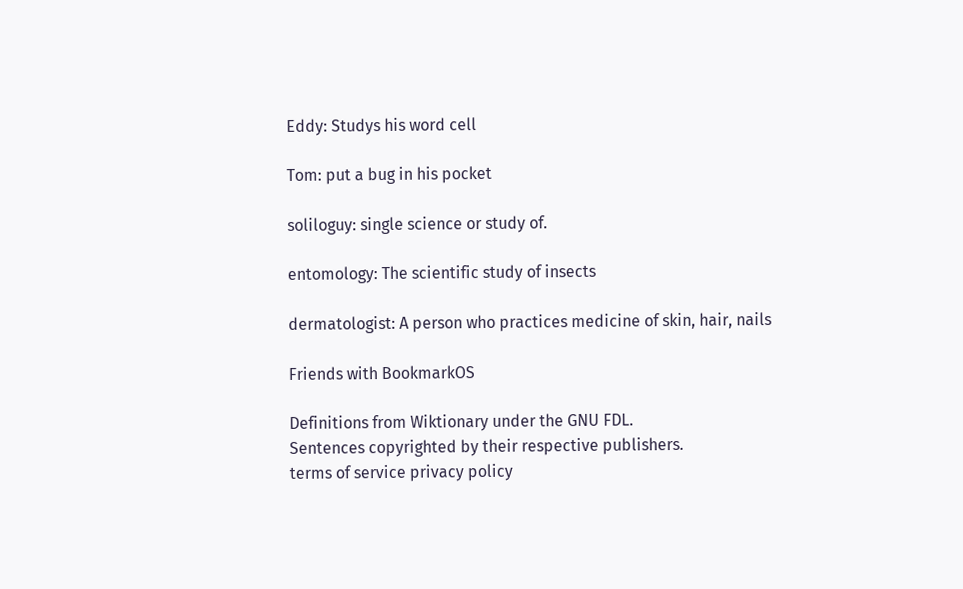Eddy: Studys his word cell

Tom: put a bug in his pocket

soliloguy: single science or study of.

entomology: The scientific study of insects

dermatologist: A person who practices medicine of skin, hair, nails

Friends with BookmarkOS

Definitions from Wiktionary under the GNU FDL.
Sentences copyrighted by their respective publishers.
terms of service privacy policy